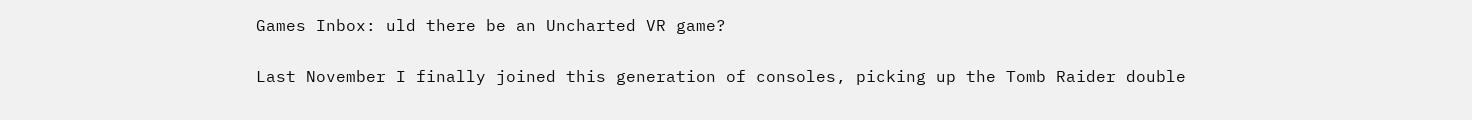Games Inbox: uld there be an Uncharted VR game?

Last November I finally joined this generation of consoles, picking up the Tomb Raider double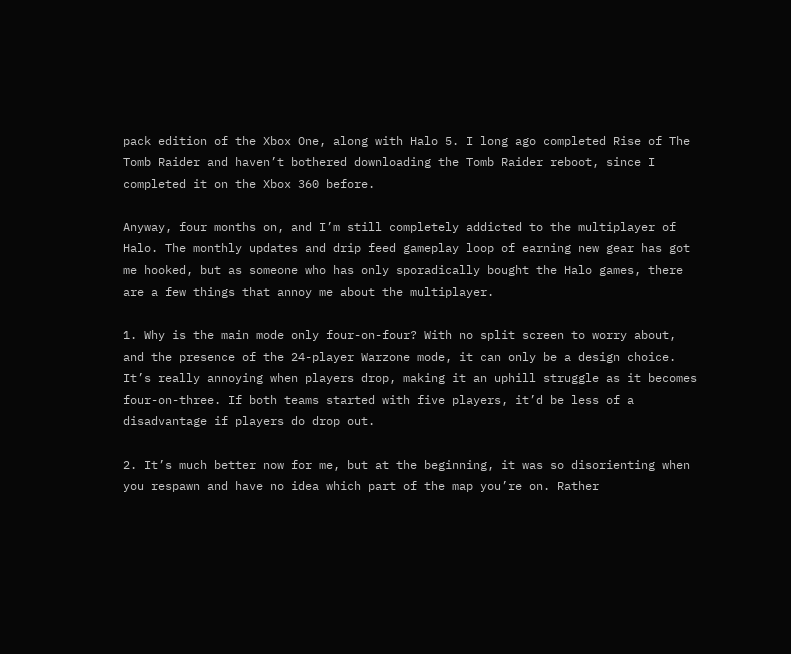pack edition of the Xbox One, along with Halo 5. I long ago completed Rise of The Tomb Raider and haven’t bothered downloading the Tomb Raider reboot, since I completed it on the Xbox 360 before.

Anyway, four months on, and I’m still completely addicted to the multiplayer of Halo. The monthly updates and drip feed gameplay loop of earning new gear has got me hooked, but as someone who has only sporadically bought the Halo games, there are a few things that annoy me about the multiplayer.

1. Why is the main mode only four-on-four? With no split screen to worry about, and the presence of the 24-player Warzone mode, it can only be a design choice. It’s really annoying when players drop, making it an uphill struggle as it becomes four-on-three. If both teams started with five players, it’d be less of a disadvantage if players do drop out.

2. It’s much better now for me, but at the beginning, it was so disorienting when you respawn and have no idea which part of the map you’re on. Rather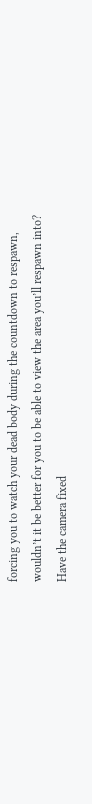forcing you to watch your dead body during the countdown to respawn, wouldn’t it be better for you to be able to view the area you’ll respawn into? Have the camera fixed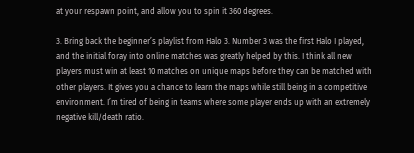at your respawn point, and allow you to spin it 360 degrees.

3. Bring back the beginner’s playlist from Halo 3. Number 3 was the first Halo I played, and the initial foray into online matches was greatly helped by this. I think all new players must win at least 10 matches on unique maps before they can be matched with other players. It gives you a chance to learn the maps while still being in a competitive environment. I’m tired of being in teams where some player ends up with an extremely negative kill/death ratio.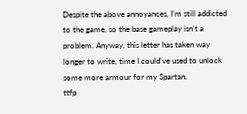Despite the above annoyances, I’m still addicted to the game, so the base gameplay isn’t a problem. Anyway, this letter has taken way longer to write, time I could’ve used to unlock some more armour for my Spartan.
ttfp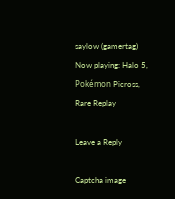saylow (gamertag)
Now playing: Halo 5, Pokémon Picross, Rare Replay

Leave a Reply

Captcha image